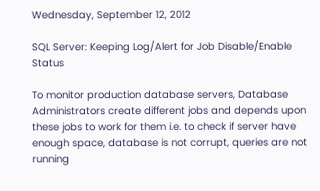Wednesday, September 12, 2012

SQL Server: Keeping Log/Alert for Job Disable/Enable Status

To monitor production database servers, Database Administrators create different jobs and depends upon these jobs to work for them i.e. to check if server have enough space, database is not corrupt, queries are not running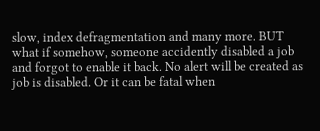slow, index defragmentation and many more. BUT what if somehow, someone accidently disabled a job and forgot to enable it back. No alert will be created as job is disabled. Or it can be fatal when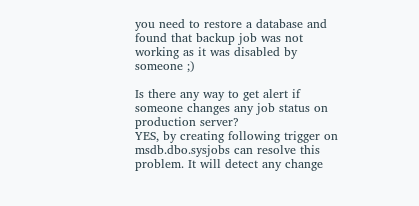you need to restore a database and found that backup job was not working as it was disabled by someone ;)

Is there any way to get alert if someone changes any job status on production server?
YES, by creating following trigger on msdb.dbo.sysjobs can resolve this problem. It will detect any change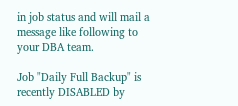in job status and will mail a message like following to your DBA team.

Job "Daily Full Backup" is recently DISABLED by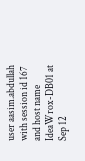user aasim.abdullah with session id 167 and host name IdeaWrox-DB01 at Sep 12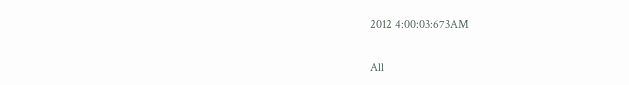2012 4:00:03:673AM


All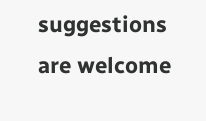suggestions are welcome